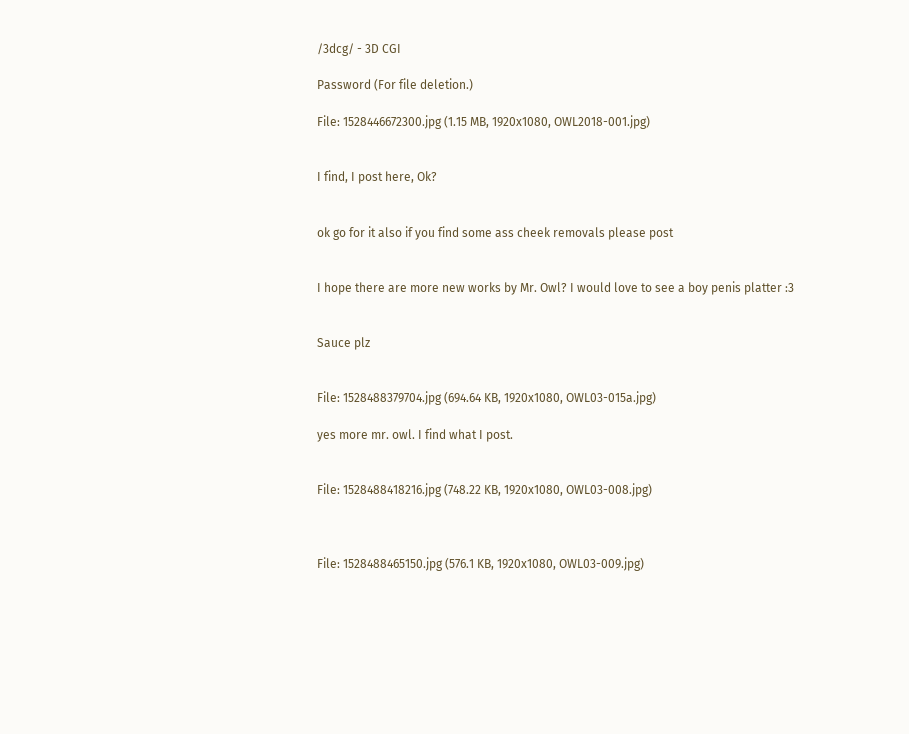/3dcg/ - 3D CGI

Password (For file deletion.)

File: 1528446672300.jpg (1.15 MB, 1920x1080, OWL2018-001.jpg)


I find, I post here, Ok?


ok go for it also if you find some ass cheek removals please post


I hope there are more new works by Mr. Owl? I would love to see a boy penis platter :3


Sauce plz


File: 1528488379704.jpg (694.64 KB, 1920x1080, OWL03-015a.jpg)

yes more mr. owl. I find what I post.


File: 1528488418216.jpg (748.22 KB, 1920x1080, OWL03-008.jpg)



File: 1528488465150.jpg (576.1 KB, 1920x1080, OWL03-009.jpg)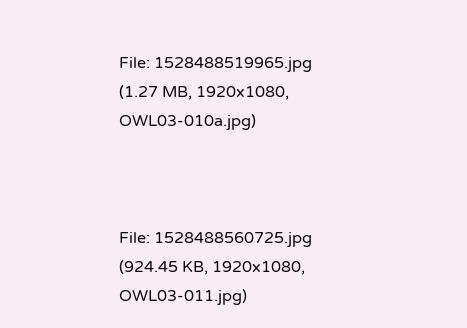File: 1528488519965.jpg (1.27 MB, 1920x1080, OWL03-010a.jpg)



File: 1528488560725.jpg (924.45 KB, 1920x1080, OWL03-011.jpg)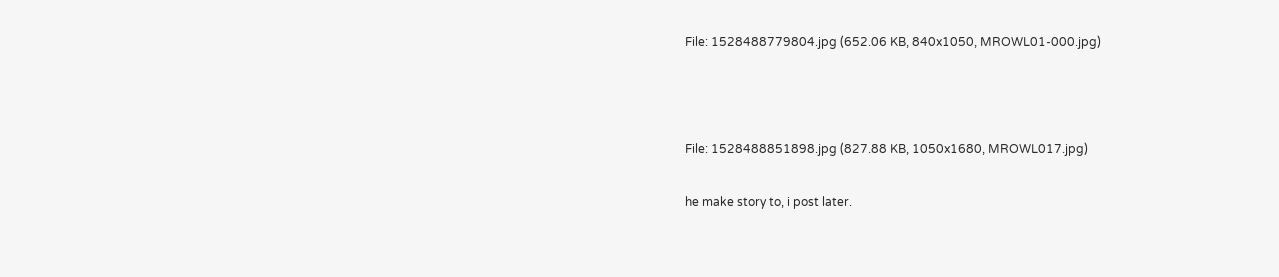File: 1528488779804.jpg (652.06 KB, 840x1050, MROWL01-000.jpg)



File: 1528488851898.jpg (827.88 KB, 1050x1680, MROWL017.jpg)

he make story to, i post later.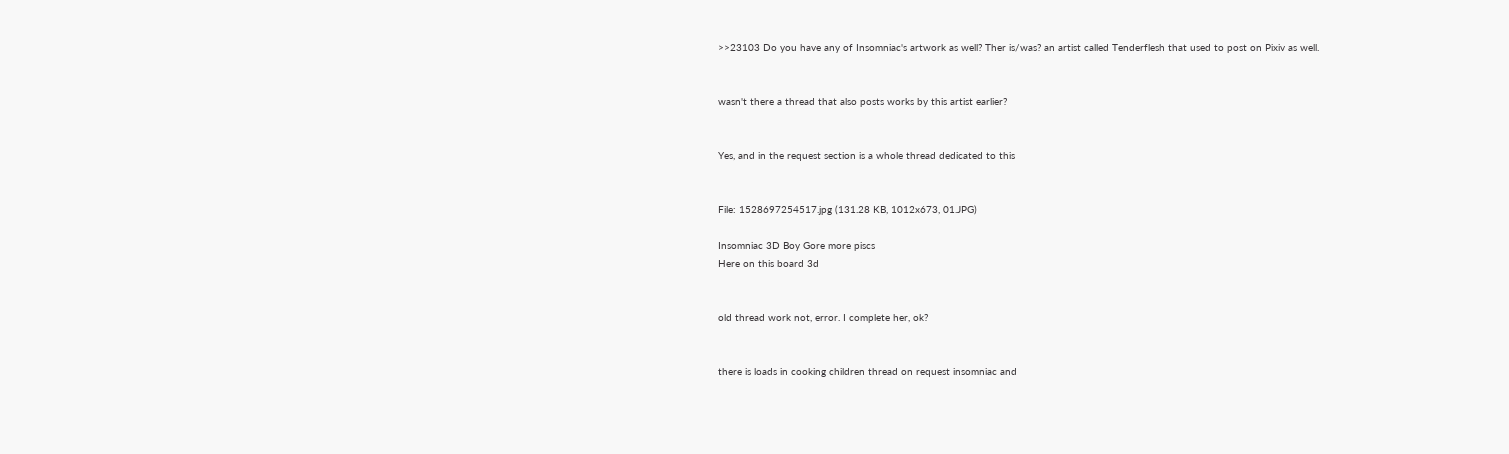>>23103 Do you have any of Insomniac's artwork as well? Ther is/was? an artist called Tenderflesh that used to post on Pixiv as well.


wasn't there a thread that also posts works by this artist earlier?


Yes, and in the request section is a whole thread dedicated to this


File: 1528697254517.jpg (131.28 KB, 1012x673, 01.JPG)

Insomniac 3D Boy Gore more piscs
Here on this board 3d


old thread work not, error. I complete her, ok?


there is loads in cooking children thread on request insomniac and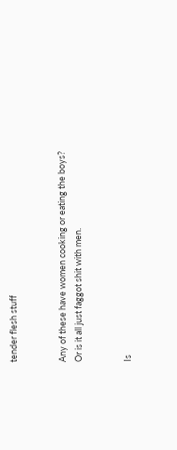tender flesh stuff


Any of these have women cooking or eating the boys? Or is it all just faggot shit with men.


Is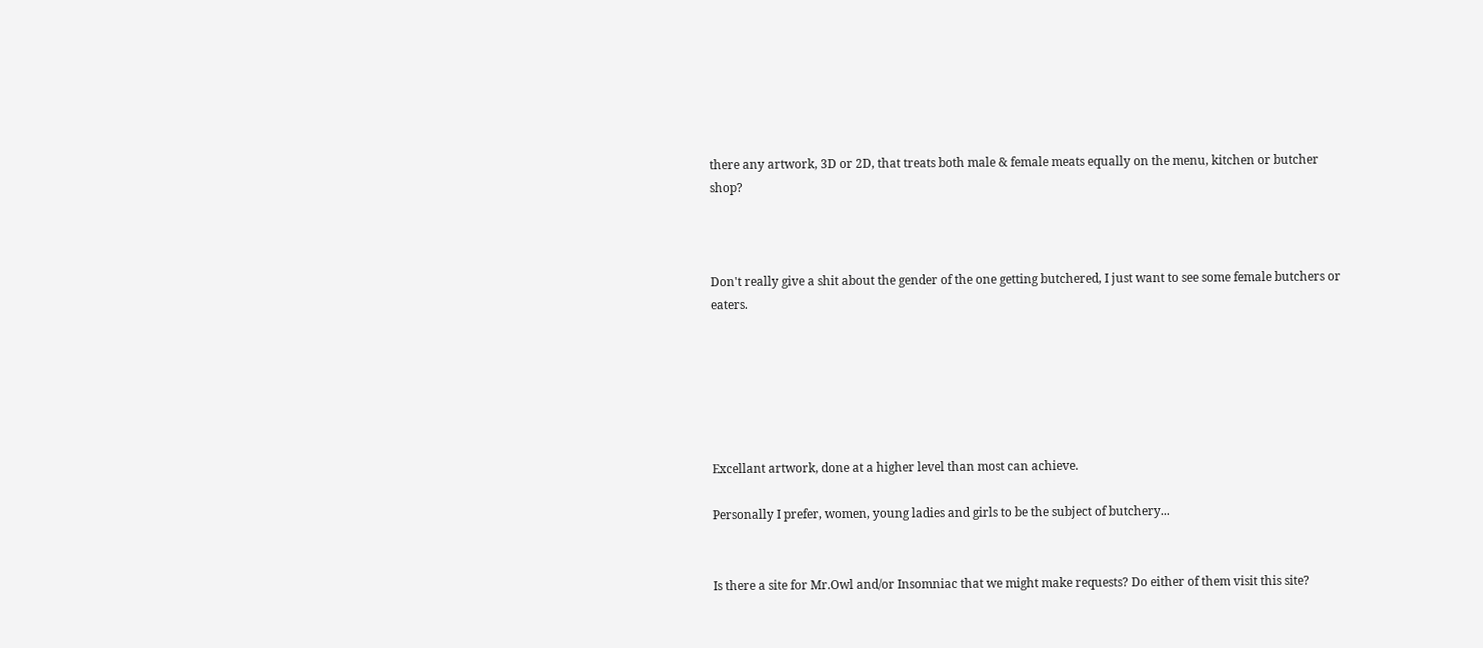there any artwork, 3D or 2D, that treats both male & female meats equally on the menu, kitchen or butcher shop?



Don't really give a shit about the gender of the one getting butchered, I just want to see some female butchers or eaters.






Excellant artwork, done at a higher level than most can achieve.

Personally I prefer, women, young ladies and girls to be the subject of butchery...


Is there a site for Mr.Owl and/or Insomniac that we might make requests? Do either of them visit this site?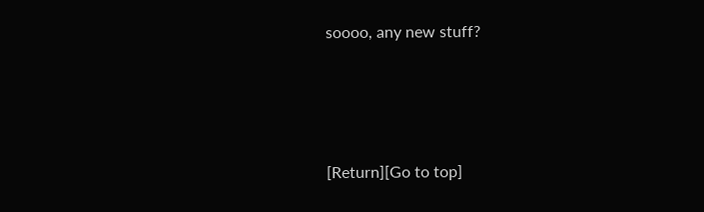soooo, any new stuff?







[Return][Go to top]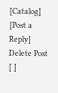[Catalog] [Post a Reply]
Delete Post [ ]